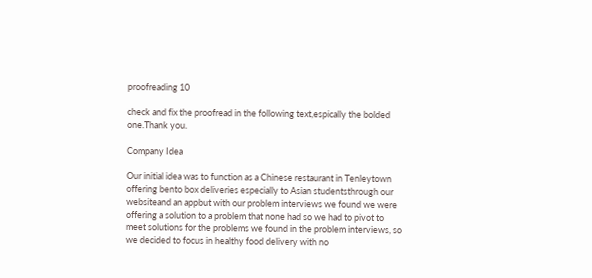proofreading 10

check and fix the proofread in the following text,espically the bolded one.Thank you.

Company Idea

Our initial idea was to function as a Chinese restaurant in Tenleytown offering bento box deliveries especially to Asian studentsthrough our websiteand an appbut with our problem interviews we found we were offering a solution to a problem that none had so we had to pivot to meet solutions for the problems we found in the problem interviews, so we decided to focus in healthy food delivery with no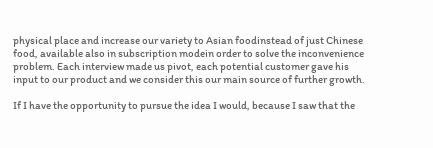physical place and increase our variety to Asian foodinstead of just Chinese food, available also in subscription modein order to solve the inconvenience problem. Each interview made us pivot, each potential customer gave his input to our product and we consider this our main source of further growth.

If I have the opportunity to pursue the idea I would, because I saw that the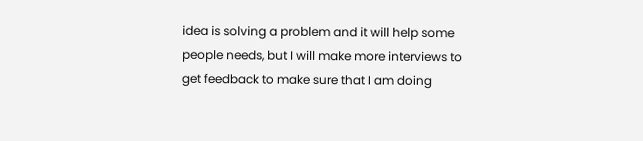idea is solving a problem and it will help some people needs, but I will make more interviews to get feedback to make sure that I am doing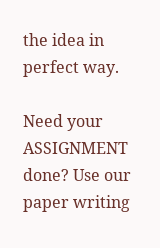the idea in perfect way.

Need your ASSIGNMENT done? Use our paper writing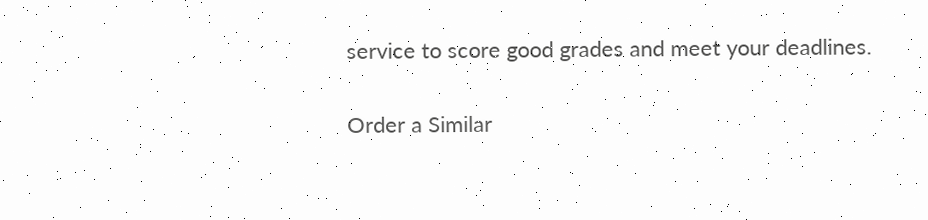service to score good grades and meet your deadlines.

Order a Similar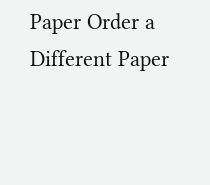Paper Order a Different Paper